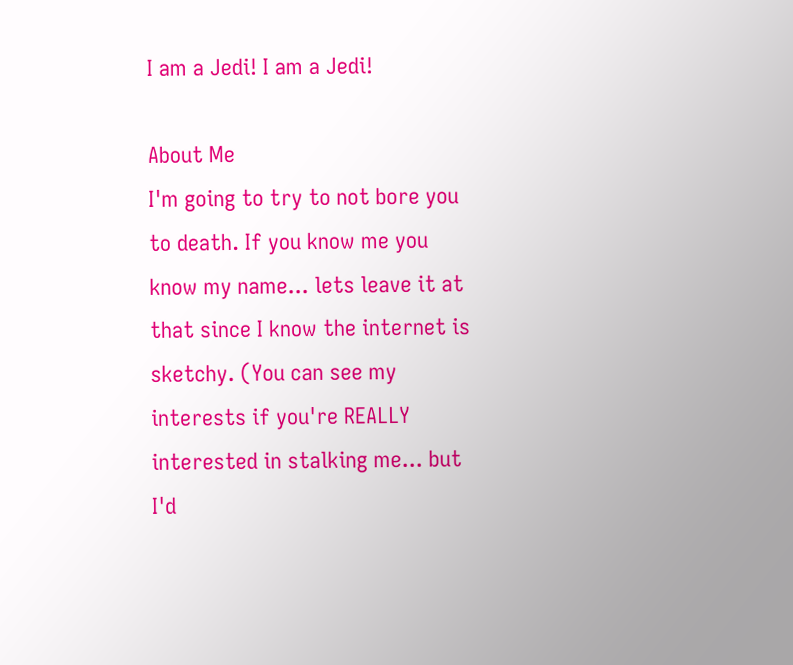I am a Jedi! I am a Jedi!

About Me
I'm going to try to not bore you to death. If you know me you know my name... lets leave it at that since I know the internet is sketchy. (You can see my interests if you're REALLY interested in stalking me... but I'd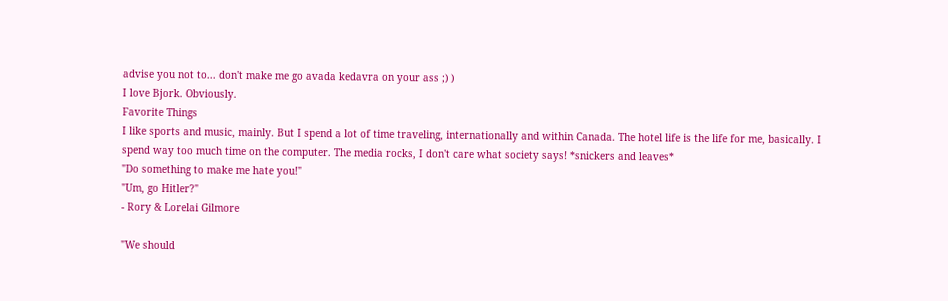advise you not to... don't make me go avada kedavra on your ass ;) )
I love Bjork. Obviously.
Favorite Things
I like sports and music, mainly. But I spend a lot of time traveling, internationally and within Canada. The hotel life is the life for me, basically. I spend way too much time on the computer. The media rocks, I don't care what society says! *snickers and leaves*
"Do something to make me hate you!"
"Um, go Hitler?"
- Rory & Lorelai Gilmore

"We should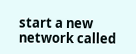start a new network called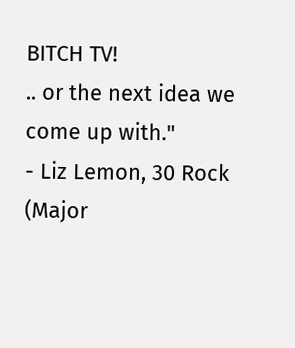BITCH TV!
.. or the next idea we come up with."
- Liz Lemon, 30 Rock
(Major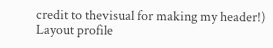credit to thevisual for making my header!)
Layout profile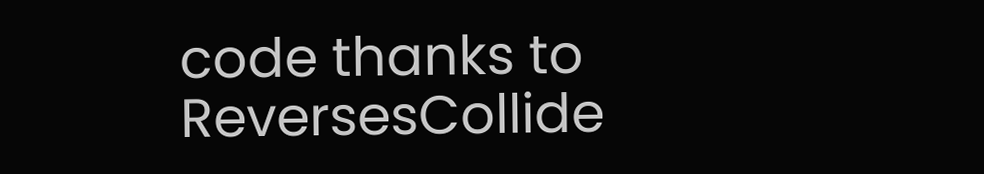code thanks to ReversesCollide